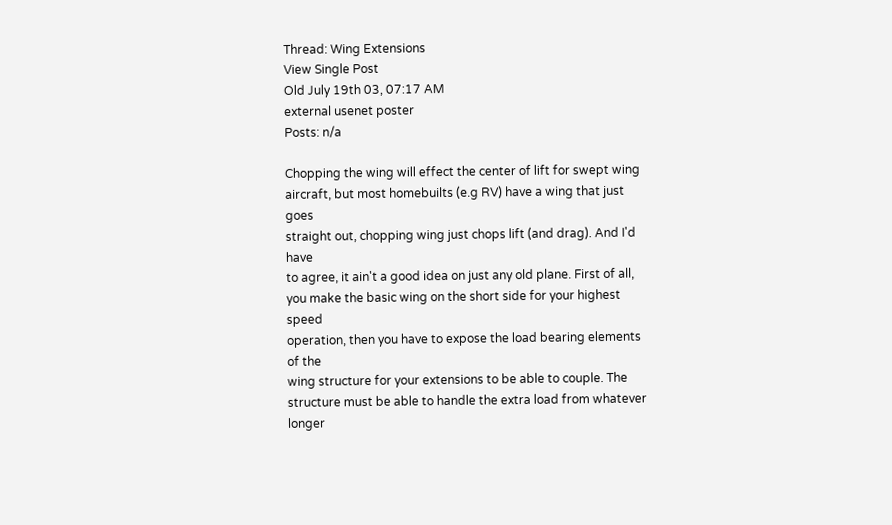Thread: Wing Extensions
View Single Post
Old July 19th 03, 07:17 AM
external usenet poster
Posts: n/a

Chopping the wing will effect the center of lift for swept wing
aircraft, but most homebuilts (e.g RV) have a wing that just goes
straight out, chopping wing just chops lift (and drag). And I'd have
to agree, it ain't a good idea on just any old plane. First of all,
you make the basic wing on the short side for your highest speed
operation, then you have to expose the load bearing elements of the
wing structure for your extensions to be able to couple. The
structure must be able to handle the extra load from whatever longer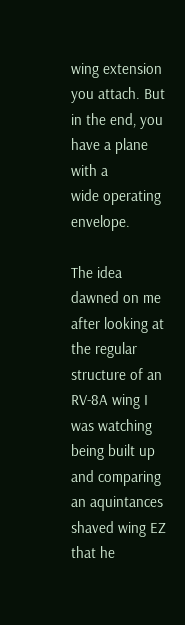wing extension you attach. But in the end, you have a plane with a
wide operating envelope.

The idea dawned on me after looking at the regular structure of an
RV-8A wing I was watching being built up and comparing an aquintances
shaved wing EZ that he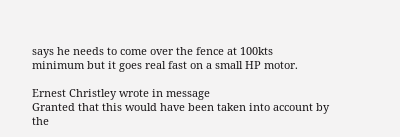says he needs to come over the fence at 100kts
minimum but it goes real fast on a small HP motor.

Ernest Christley wrote in message
Granted that this would have been taken into account by the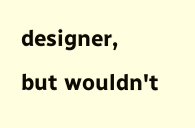designer,
but wouldn't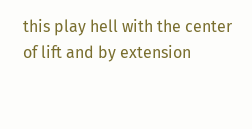this play hell with the center of lift and by extension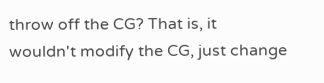throw off the CG? That is, it wouldn't modify the CG, just change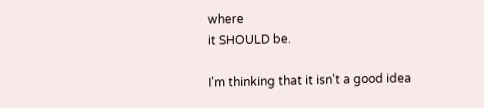where
it SHOULD be.

I'm thinking that it isn't a good idea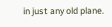in just any old plane.